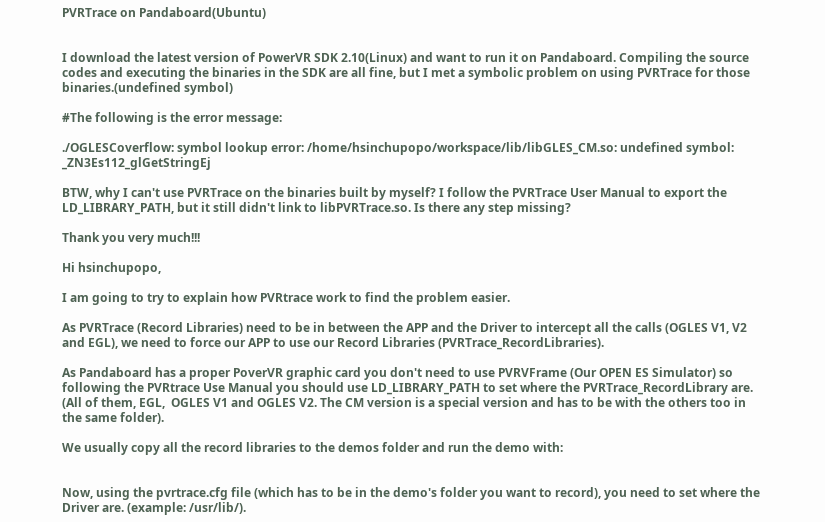PVRTrace on Pandaboard(Ubuntu)


I download the latest version of PowerVR SDK 2.10(Linux) and want to run it on Pandaboard. Compiling the source codes and executing the binaries in the SDK are all fine, but I met a symbolic problem on using PVRTrace for those binaries.(undefined symbol)

#The following is the error message:

./OGLESCoverflow: symbol lookup error: /home/hsinchupopo/workspace/lib/libGLES_CM.so: undefined symbol: _ZN3Es112_glGetStringEj

BTW, why I can't use PVRTrace on the binaries built by myself? I follow the PVRTrace User Manual to export the LD_LIBRARY_PATH, but it still didn't link to libPVRTrace.so. Is there any step missing?

Thank you very much!!!

Hi hsinchupopo,

I am going to try to explain how PVRtrace work to find the problem easier.

As PVRTrace (Record Libraries) need to be in between the APP and the Driver to intercept all the calls (OGLES V1, V2 and EGL), we need to force our APP to use our Record Libraries (PVRTrace_RecordLibraries).

As Pandaboard has a proper PoverVR graphic card you don't need to use PVRVFrame (Our OPEN ES Simulator) so following the PVRtrace Use Manual you should use LD_LIBRARY_PATH to set where the PVRTrace_RecordLibrary are. (All of them, EGL,  OGLES V1 and OGLES V2. The CM version is a special version and has to be with the others too in the same folder).

We usually copy all the record libraries to the demos folder and run the demo with:


Now, using the pvrtrace.cfg file (which has to be in the demo's folder you want to record), you need to set where the Driver are. (example: /usr/lib/).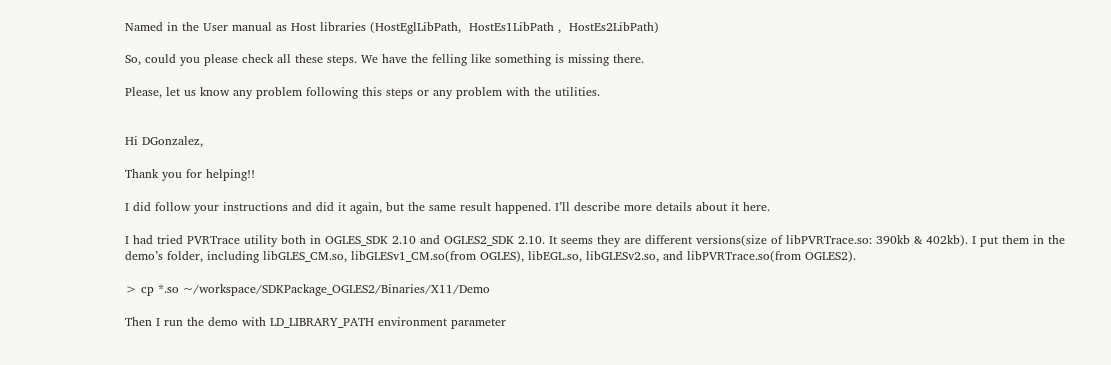Named in the User manual as Host libraries (HostEglLibPath,  HostEs1LibPath ,  HostEs2LibPath)

So, could you please check all these steps. We have the felling like something is missing there.

Please, let us know any problem following this steps or any problem with the utilities.


Hi DGonzalez,

Thank you for helping!!

I did follow your instructions and did it again, but the same result happened. I’ll describe more details about it here.

I had tried PVRTrace utility both in OGLES_SDK 2.10 and OGLES2_SDK 2.10. It seems they are different versions(size of libPVRTrace.so: 390kb & 402kb). I put them in the demo’s folder, including libGLES_CM.so, libGLESv1_CM.so(from OGLES), libEGL.so, libGLESv2.so, and libPVRTrace.so(from OGLES2).

> cp *.so ~/workspace/SDKPackage_OGLES2/Binaries/X11/Demo

Then I run the demo with LD_LIBRARY_PATH environment parameter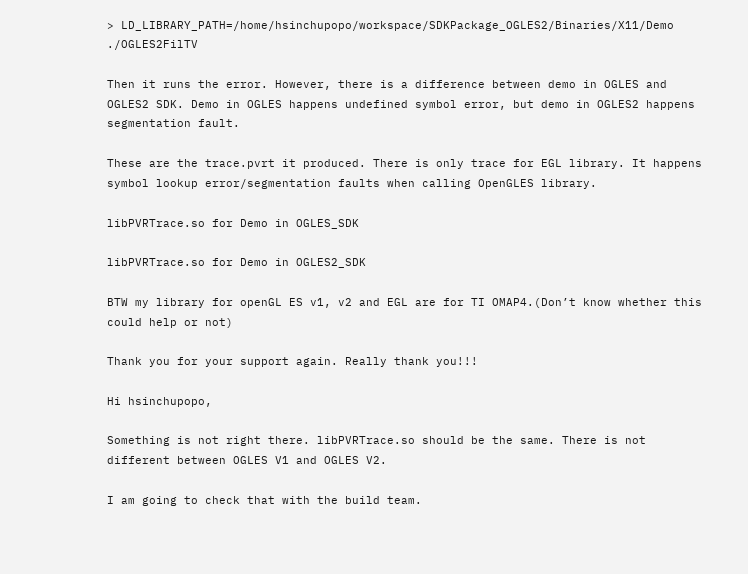> LD_LIBRARY_PATH=/home/hsinchupopo/workspace/SDKPackage_OGLES2/Binaries/X11/Demo ./OGLES2FilTV

Then it runs the error. However, there is a difference between demo in OGLES and OGLES2 SDK. Demo in OGLES happens undefined symbol error, but demo in OGLES2 happens segmentation fault.

These are the trace.pvrt it produced. There is only trace for EGL library. It happens symbol lookup error/segmentation faults when calling OpenGLES library.

libPVRTrace.so for Demo in OGLES_SDK

libPVRTrace.so for Demo in OGLES2_SDK

BTW my library for openGL ES v1, v2 and EGL are for TI OMAP4.(Don’t know whether this could help or not)

Thank you for your support again. Really thank you!!!

Hi hsinchupopo,

Something is not right there. libPVRTrace.so should be the same. There is not different between OGLES V1 and OGLES V2.

I am going to check that with the build team.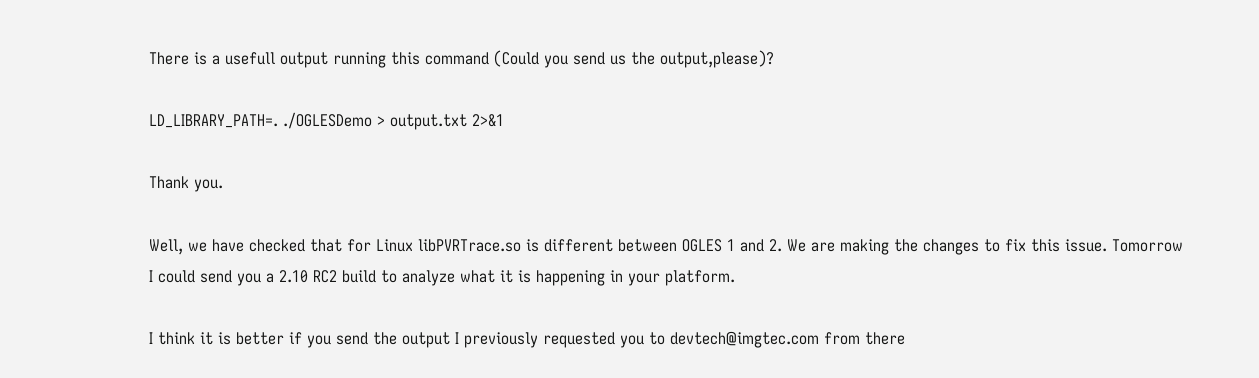There is a usefull output running this command (Could you send us the output,please)?

LD_LIBRARY_PATH=. ./OGLESDemo > output.txt 2>&1

Thank you.

Well, we have checked that for Linux libPVRTrace.so is different between OGLES 1 and 2. We are making the changes to fix this issue. Tomorrow I could send you a 2.10 RC2 build to analyze what it is happening in your platform.

I think it is better if you send the output I previously requested you to devtech@imgtec.com from there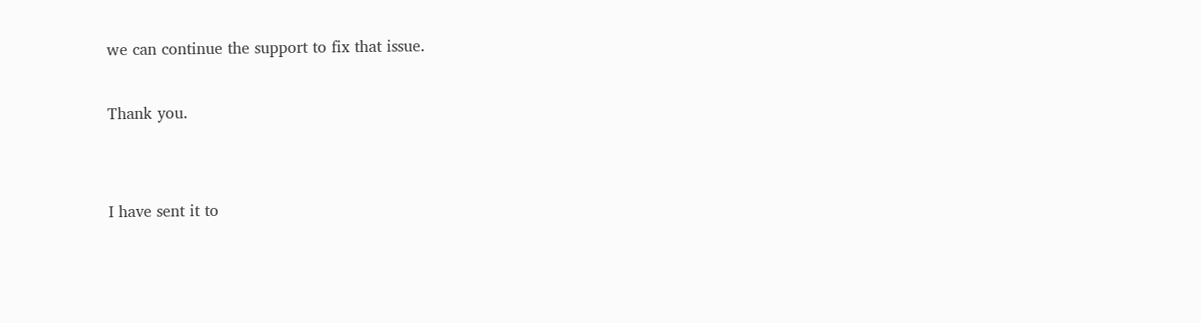we can continue the support to fix that issue.

Thank you.


I have sent it to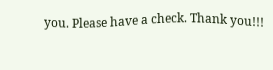you. Please have a check. Thank you!!!